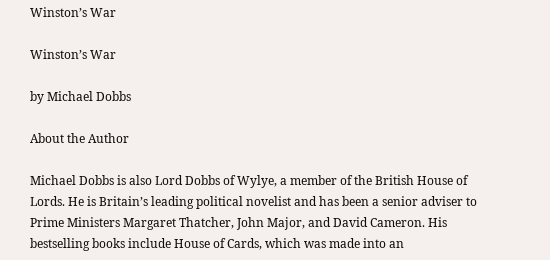Winston’s War

Winston’s War

by Michael Dobbs

About the Author

Michael Dobbs is also Lord Dobbs of Wylye, a member of the British House of Lords. He is Britain’s leading political novelist and has been a senior adviser to Prime Ministers Margaret Thatcher, John Major, and David Cameron. His bestselling books include House of Cards, which was made into an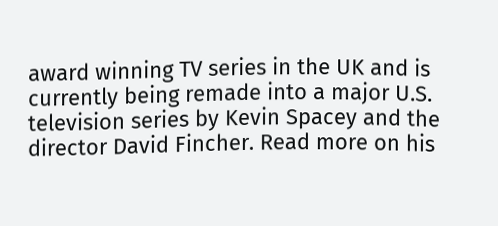award winning TV series in the UK and is currently being remade into a major U.S. television series by Kevin Spacey and the director David Fincher. Read more on his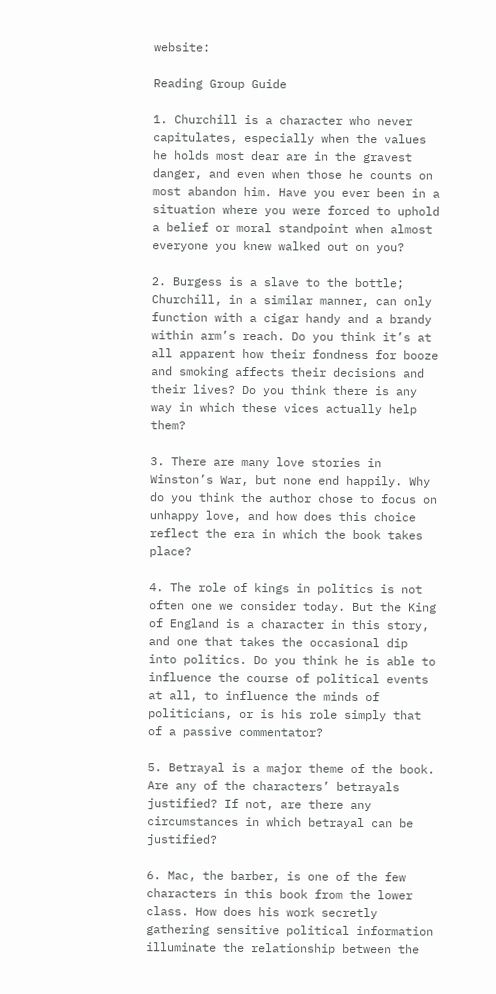website:

Reading Group Guide

1. Churchill is a character who never capitulates, especially when the values he holds most dear are in the gravest danger, and even when those he counts on most abandon him. Have you ever been in a situation where you were forced to uphold a belief or moral standpoint when almost everyone you knew walked out on you?

2. Burgess is a slave to the bottle; Churchill, in a similar manner, can only function with a cigar handy and a brandy within arm’s reach. Do you think it’s at all apparent how their fondness for booze and smoking affects their decisions and their lives? Do you think there is any way in which these vices actually help them?

3. There are many love stories in Winston’s War, but none end happily. Why do you think the author chose to focus on unhappy love, and how does this choice reflect the era in which the book takes place?

4. The role of kings in politics is not often one we consider today. But the King of England is a character in this story, and one that takes the occasional dip into politics. Do you think he is able to influence the course of political events at all, to influence the minds of politicians, or is his role simply that of a passive commentator?

5. Betrayal is a major theme of the book. Are any of the characters’ betrayals justified? If not, are there any circumstances in which betrayal can be justified?

6. Mac, the barber, is one of the few characters in this book from the lower class. How does his work secretly gathering sensitive political information illuminate the relationship between the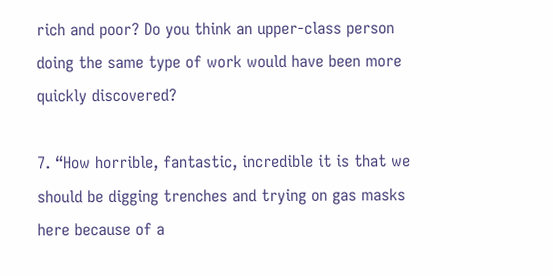rich and poor? Do you think an upper-class person doing the same type of work would have been more quickly discovered?

7. “How horrible, fantastic, incredible it is that we should be digging trenches and trying on gas masks here because of a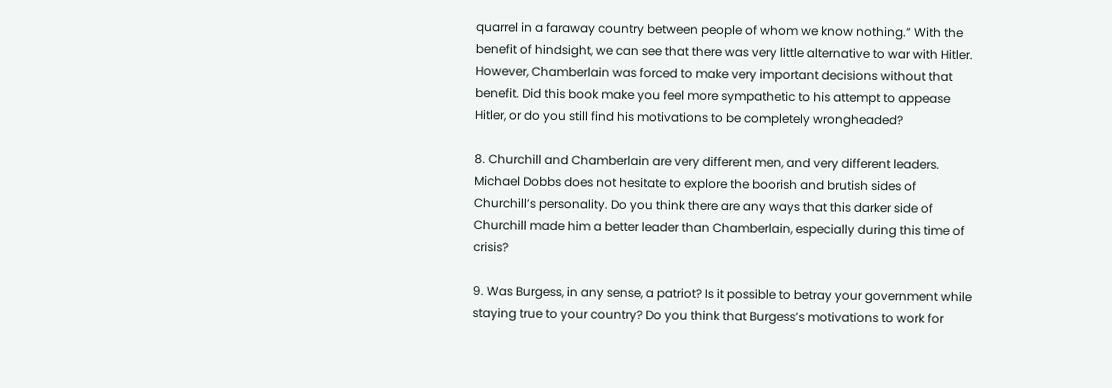quarrel in a faraway country between people of whom we know nothing.” With the benefit of hindsight, we can see that there was very little alternative to war with Hitler. However, Chamberlain was forced to make very important decisions without that benefit. Did this book make you feel more sympathetic to his attempt to appease Hitler, or do you still find his motivations to be completely wrongheaded?

8. Churchill and Chamberlain are very different men, and very different leaders. Michael Dobbs does not hesitate to explore the boorish and brutish sides of Churchill’s personality. Do you think there are any ways that this darker side of Churchill made him a better leader than Chamberlain, especially during this time of crisis?

9. Was Burgess, in any sense, a patriot? Is it possible to betray your government while staying true to your country? Do you think that Burgess’s motivations to work for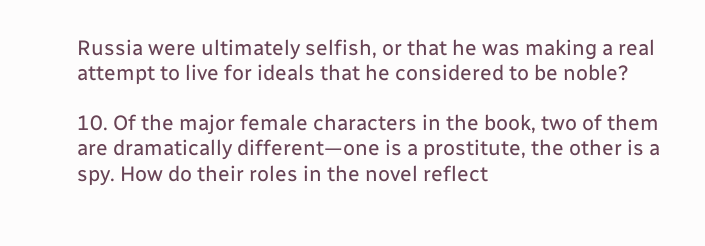Russia were ultimately selfish, or that he was making a real attempt to live for ideals that he considered to be noble?

10. Of the major female characters in the book, two of them are dramatically different—one is a prostitute, the other is a spy. How do their roles in the novel reflect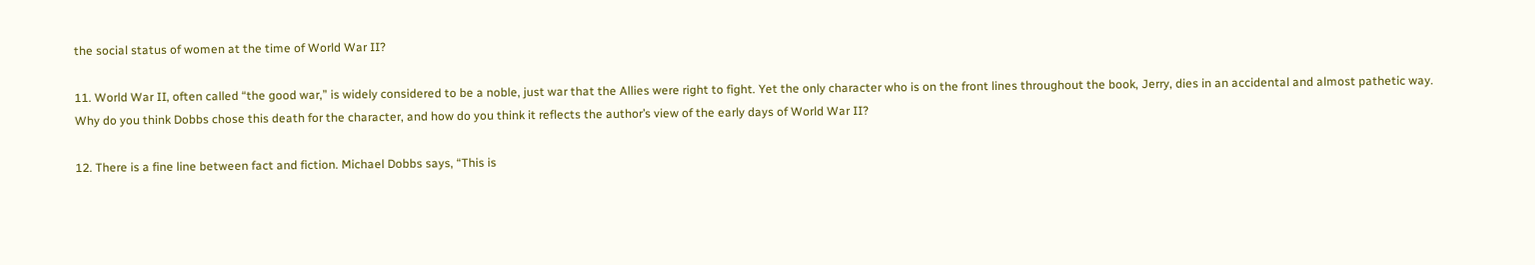the social status of women at the time of World War II?

11. World War II, often called “the good war,” is widely considered to be a noble, just war that the Allies were right to fight. Yet the only character who is on the front lines throughout the book, Jerry, dies in an accidental and almost pathetic way. Why do you think Dobbs chose this death for the character, and how do you think it reflects the author’s view of the early days of World War II?

12. There is a fine line between fact and fiction. Michael Dobbs says, “This is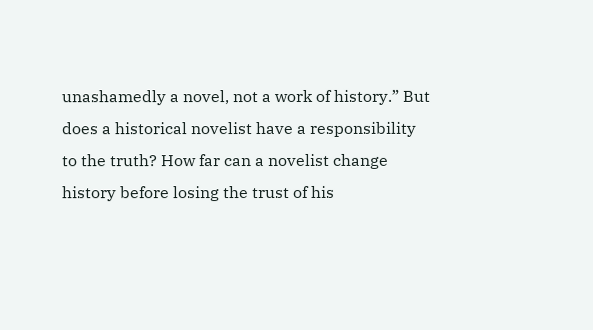unashamedly a novel, not a work of history.” But does a historical novelist have a responsibility to the truth? How far can a novelist change history before losing the trust of his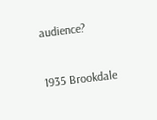audience?


1935 Brookdale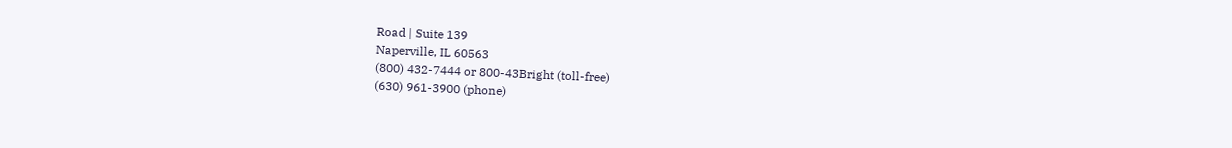Road | Suite 139
Naperville, IL 60563
(800) 432-7444 or 800-43Bright (toll-free)
(630) 961-3900 (phone)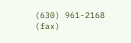(630) 961-2168 (fax)